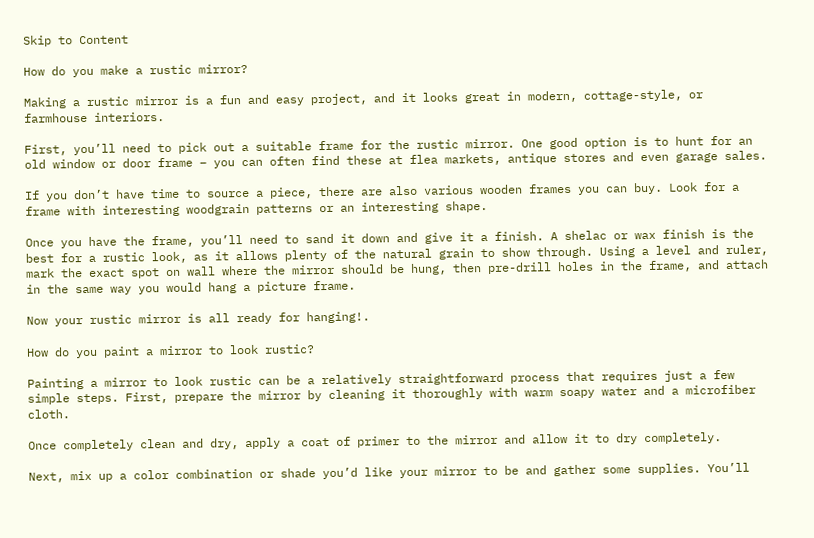Skip to Content

How do you make a rustic mirror?

Making a rustic mirror is a fun and easy project, and it looks great in modern, cottage-style, or farmhouse interiors.

First, you’ll need to pick out a suitable frame for the rustic mirror. One good option is to hunt for an old window or door frame – you can often find these at flea markets, antique stores and even garage sales.

If you don’t have time to source a piece, there are also various wooden frames you can buy. Look for a frame with interesting woodgrain patterns or an interesting shape.

Once you have the frame, you’ll need to sand it down and give it a finish. A shelac or wax finish is the best for a rustic look, as it allows plenty of the natural grain to show through. Using a level and ruler, mark the exact spot on wall where the mirror should be hung, then pre-drill holes in the frame, and attach in the same way you would hang a picture frame.

Now your rustic mirror is all ready for hanging!.

How do you paint a mirror to look rustic?

Painting a mirror to look rustic can be a relatively straightforward process that requires just a few simple steps. First, prepare the mirror by cleaning it thoroughly with warm soapy water and a microfiber cloth.

Once completely clean and dry, apply a coat of primer to the mirror and allow it to dry completely.

Next, mix up a color combination or shade you’d like your mirror to be and gather some supplies. You’ll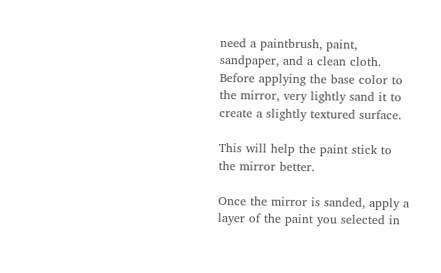need a paintbrush, paint, sandpaper, and a clean cloth. Before applying the base color to the mirror, very lightly sand it to create a slightly textured surface.

This will help the paint stick to the mirror better.

Once the mirror is sanded, apply a layer of the paint you selected in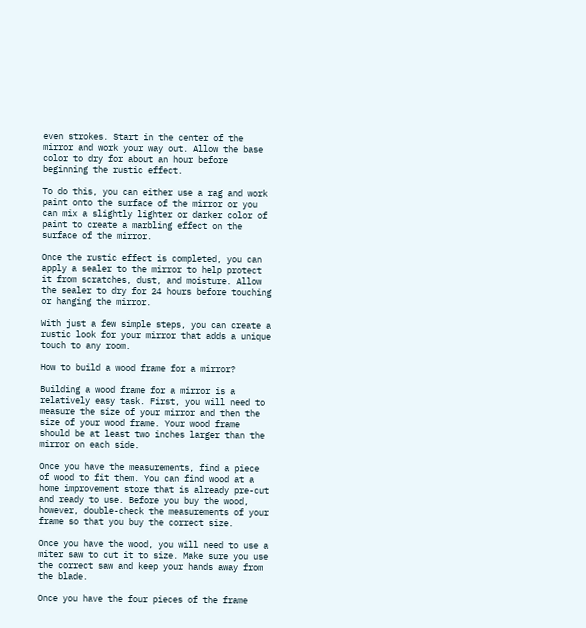even strokes. Start in the center of the mirror and work your way out. Allow the base color to dry for about an hour before beginning the rustic effect.

To do this, you can either use a rag and work paint onto the surface of the mirror or you can mix a slightly lighter or darker color of paint to create a marbling effect on the surface of the mirror.

Once the rustic effect is completed, you can apply a sealer to the mirror to help protect it from scratches, dust, and moisture. Allow the sealer to dry for 24 hours before touching or hanging the mirror.

With just a few simple steps, you can create a rustic look for your mirror that adds a unique touch to any room.

How to build a wood frame for a mirror?

Building a wood frame for a mirror is a relatively easy task. First, you will need to measure the size of your mirror and then the size of your wood frame. Your wood frame should be at least two inches larger than the mirror on each side.

Once you have the measurements, find a piece of wood to fit them. You can find wood at a home improvement store that is already pre-cut and ready to use. Before you buy the wood, however, double-check the measurements of your frame so that you buy the correct size.

Once you have the wood, you will need to use a miter saw to cut it to size. Make sure you use the correct saw and keep your hands away from the blade.

Once you have the four pieces of the frame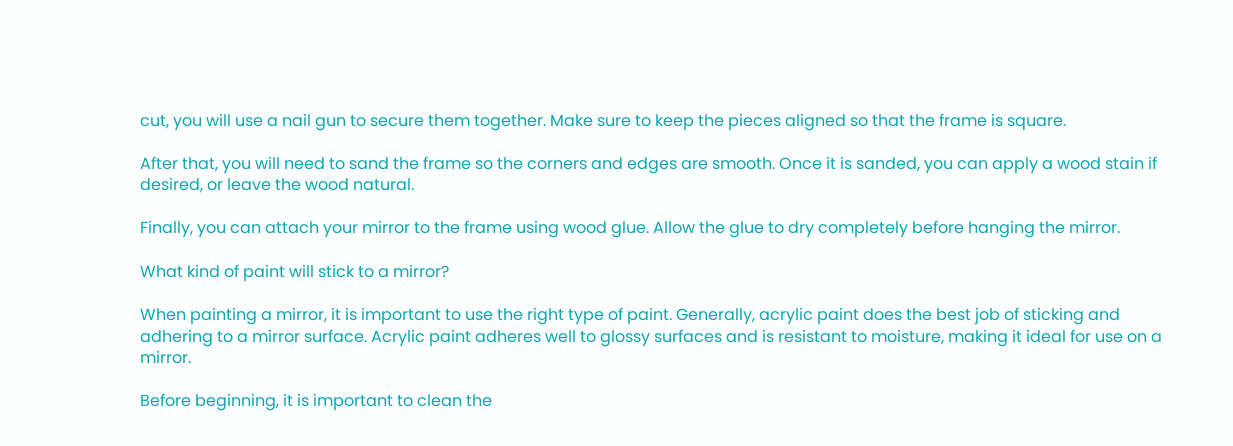cut, you will use a nail gun to secure them together. Make sure to keep the pieces aligned so that the frame is square.

After that, you will need to sand the frame so the corners and edges are smooth. Once it is sanded, you can apply a wood stain if desired, or leave the wood natural.

Finally, you can attach your mirror to the frame using wood glue. Allow the glue to dry completely before hanging the mirror.

What kind of paint will stick to a mirror?

When painting a mirror, it is important to use the right type of paint. Generally, acrylic paint does the best job of sticking and adhering to a mirror surface. Acrylic paint adheres well to glossy surfaces and is resistant to moisture, making it ideal for use on a mirror.

Before beginning, it is important to clean the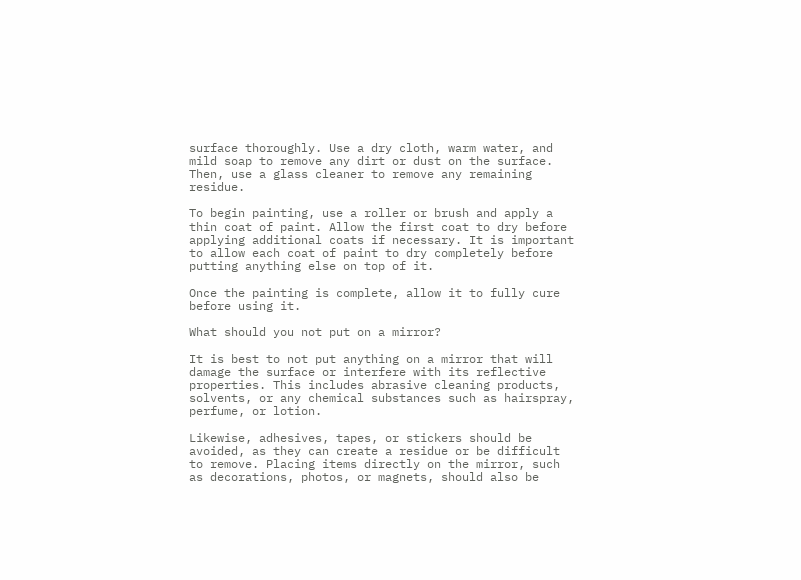surface thoroughly. Use a dry cloth, warm water, and mild soap to remove any dirt or dust on the surface. Then, use a glass cleaner to remove any remaining residue.

To begin painting, use a roller or brush and apply a thin coat of paint. Allow the first coat to dry before applying additional coats if necessary. It is important to allow each coat of paint to dry completely before putting anything else on top of it.

Once the painting is complete, allow it to fully cure before using it.

What should you not put on a mirror?

It is best to not put anything on a mirror that will damage the surface or interfere with its reflective properties. This includes abrasive cleaning products, solvents, or any chemical substances such as hairspray, perfume, or lotion.

Likewise, adhesives, tapes, or stickers should be avoided, as they can create a residue or be difficult to remove. Placing items directly on the mirror, such as decorations, photos, or magnets, should also be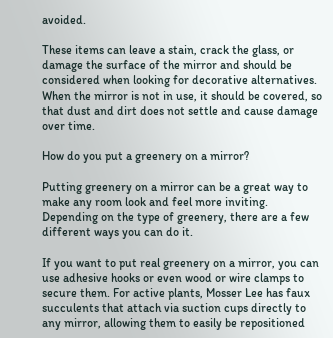avoided.

These items can leave a stain, crack the glass, or damage the surface of the mirror and should be considered when looking for decorative alternatives. When the mirror is not in use, it should be covered, so that dust and dirt does not settle and cause damage over time.

How do you put a greenery on a mirror?

Putting greenery on a mirror can be a great way to make any room look and feel more inviting. Depending on the type of greenery, there are a few different ways you can do it.

If you want to put real greenery on a mirror, you can use adhesive hooks or even wood or wire clamps to secure them. For active plants, Mosser Lee has faux succulents that attach via suction cups directly to any mirror, allowing them to easily be repositioned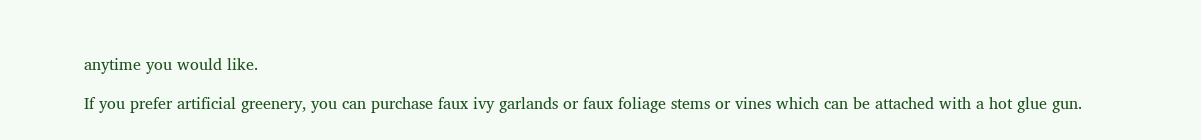anytime you would like.

If you prefer artificial greenery, you can purchase faux ivy garlands or faux foliage stems or vines which can be attached with a hot glue gun.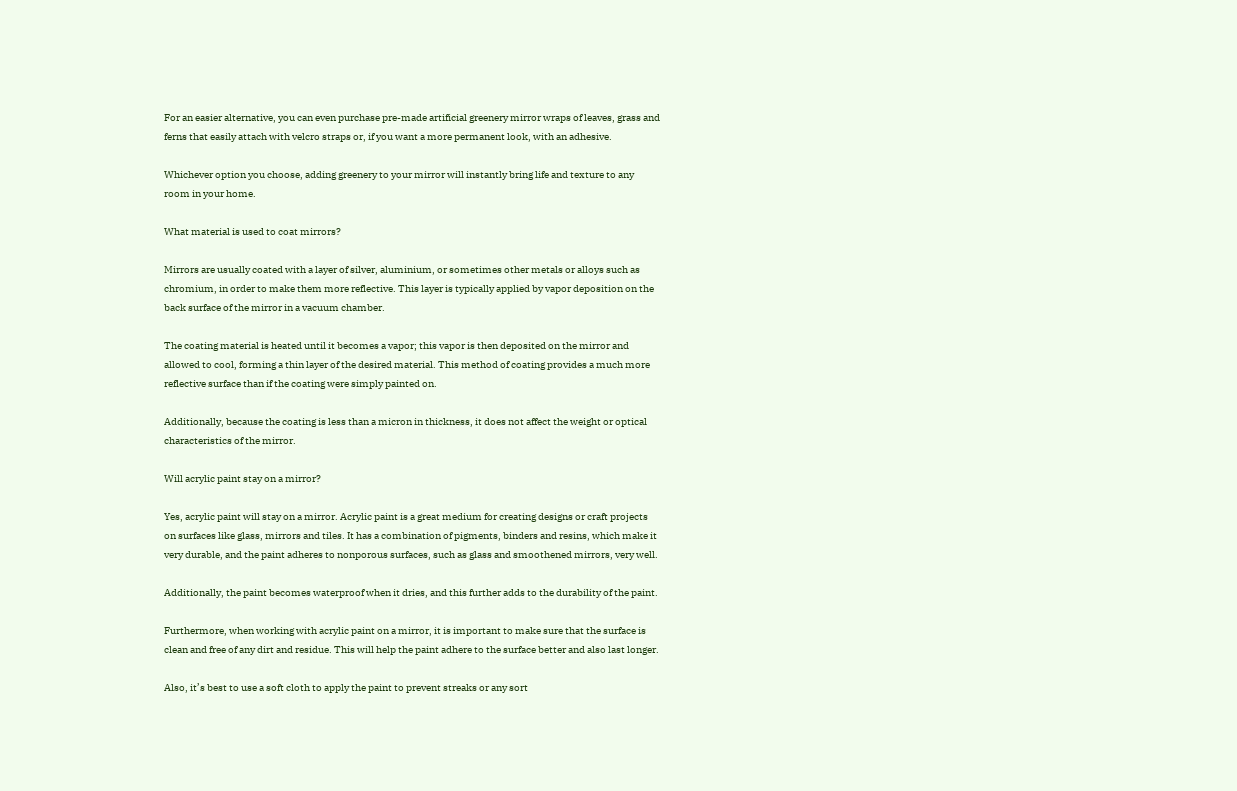For an easier alternative, you can even purchase pre-made artificial greenery mirror wraps of leaves, grass and ferns that easily attach with velcro straps or, if you want a more permanent look, with an adhesive.

Whichever option you choose, adding greenery to your mirror will instantly bring life and texture to any room in your home.

What material is used to coat mirrors?

Mirrors are usually coated with a layer of silver, aluminium, or sometimes other metals or alloys such as chromium, in order to make them more reflective. This layer is typically applied by vapor deposition on the back surface of the mirror in a vacuum chamber.

The coating material is heated until it becomes a vapor; this vapor is then deposited on the mirror and allowed to cool, forming a thin layer of the desired material. This method of coating provides a much more reflective surface than if the coating were simply painted on.

Additionally, because the coating is less than a micron in thickness, it does not affect the weight or optical characteristics of the mirror.

Will acrylic paint stay on a mirror?

Yes, acrylic paint will stay on a mirror. Acrylic paint is a great medium for creating designs or craft projects on surfaces like glass, mirrors and tiles. It has a combination of pigments, binders and resins, which make it very durable, and the paint adheres to nonporous surfaces, such as glass and smoothened mirrors, very well.

Additionally, the paint becomes waterproof when it dries, and this further adds to the durability of the paint.

Furthermore, when working with acrylic paint on a mirror, it is important to make sure that the surface is clean and free of any dirt and residue. This will help the paint adhere to the surface better and also last longer.

Also, it’s best to use a soft cloth to apply the paint to prevent streaks or any sort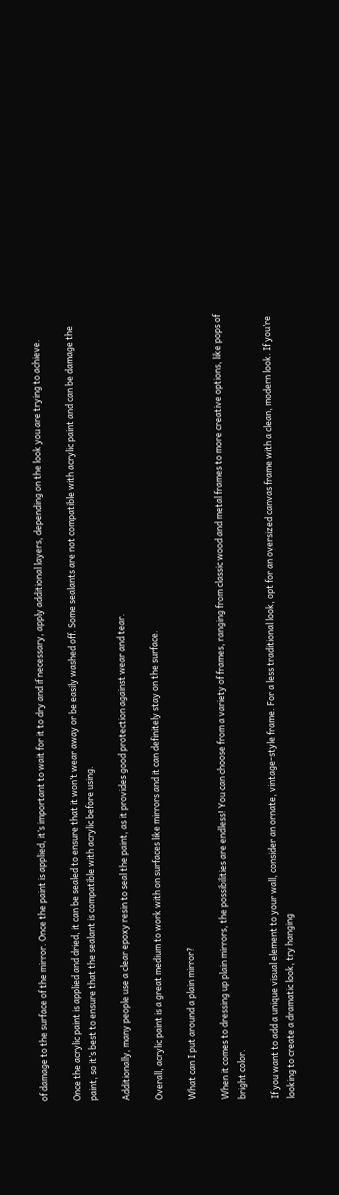of damage to the surface of the mirror. Once the paint is applied, it’s important to wait for it to dry and if necessary, apply additional layers, depending on the look you are trying to achieve.

Once the acrylic paint is applied and dried, it can be sealed to ensure that it won’t wear away or be easily washed off. Some sealants are not compatible with acrylic paint and can be damage the paint, so it’s best to ensure that the sealant is compatible with acrylic before using.

Additionally, many people use a clear epoxy resin to seal the paint, as it provides good protection against wear and tear.

Overall, acrylic paint is a great medium to work with on surfaces like mirrors and it can definitely stay on the surface.

What can I put around a plain mirror?

When it comes to dressing up plain mirrors, the possibilities are endless! You can choose from a variety of frames, ranging from classic wood and metal frames to more creative options, like pops of bright color.

If you want to add a unique visual element to your wall, consider an ornate, vintage-style frame. For a less traditional look, opt for an oversized canvas frame with a clean, modern look. If you’re looking to create a dramatic look, try hanging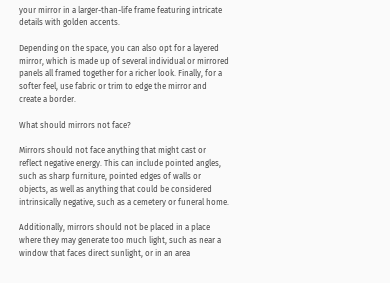your mirror in a larger-than-life frame featuring intricate details with golden accents.

Depending on the space, you can also opt for a layered mirror, which is made up of several individual or mirrored panels all framed together for a richer look. Finally, for a softer feel, use fabric or trim to edge the mirror and create a border.

What should mirrors not face?

Mirrors should not face anything that might cast or reflect negative energy. This can include pointed angles, such as sharp furniture, pointed edges of walls or objects, as well as anything that could be considered intrinsically negative, such as a cemetery or funeral home.

Additionally, mirrors should not be placed in a place where they may generate too much light, such as near a window that faces direct sunlight, or in an area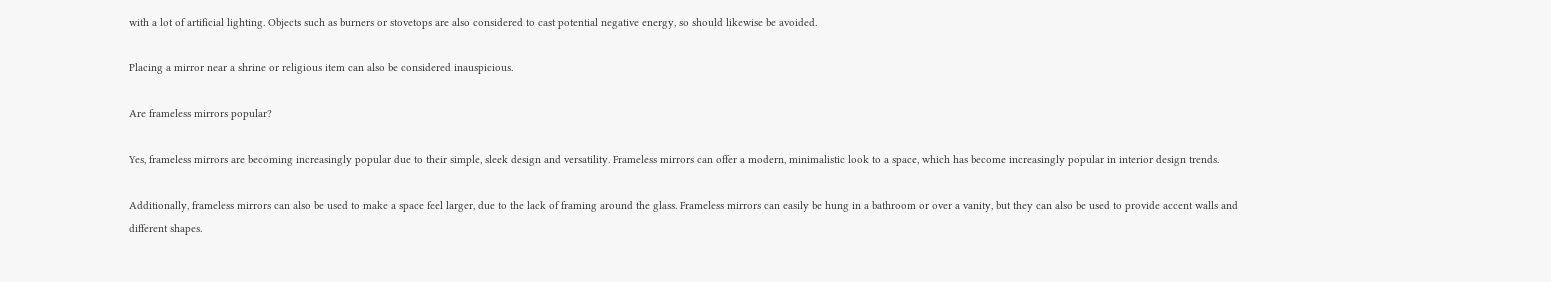with a lot of artificial lighting. Objects such as burners or stovetops are also considered to cast potential negative energy, so should likewise be avoided.

Placing a mirror near a shrine or religious item can also be considered inauspicious.

Are frameless mirrors popular?

Yes, frameless mirrors are becoming increasingly popular due to their simple, sleek design and versatility. Frameless mirrors can offer a modern, minimalistic look to a space, which has become increasingly popular in interior design trends.

Additionally, frameless mirrors can also be used to make a space feel larger, due to the lack of framing around the glass. Frameless mirrors can easily be hung in a bathroom or over a vanity, but they can also be used to provide accent walls and different shapes.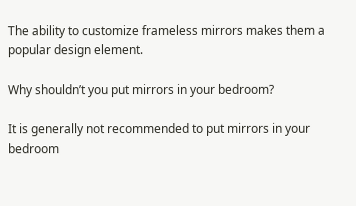The ability to customize frameless mirrors makes them a popular design element.

Why shouldn’t you put mirrors in your bedroom?

It is generally not recommended to put mirrors in your bedroom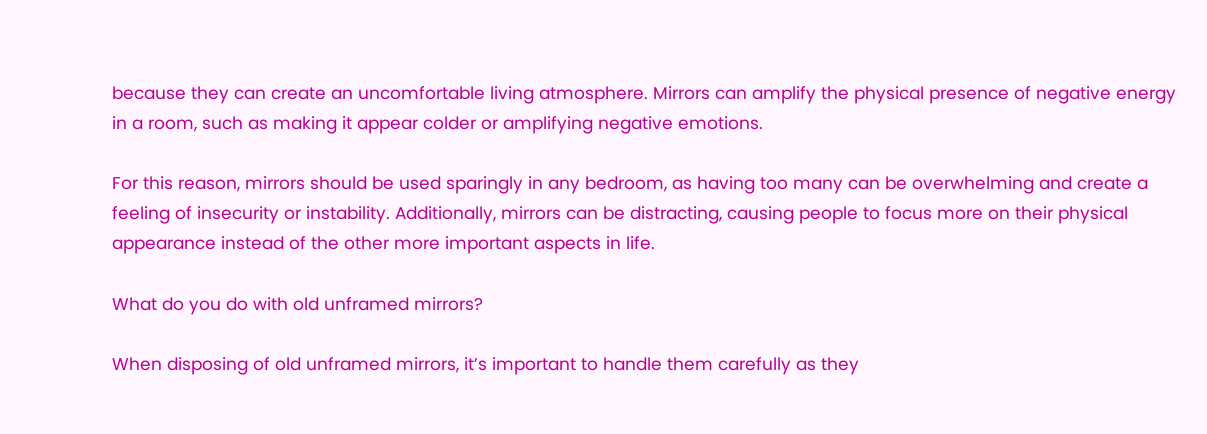because they can create an uncomfortable living atmosphere. Mirrors can amplify the physical presence of negative energy in a room, such as making it appear colder or amplifying negative emotions.

For this reason, mirrors should be used sparingly in any bedroom, as having too many can be overwhelming and create a feeling of insecurity or instability. Additionally, mirrors can be distracting, causing people to focus more on their physical appearance instead of the other more important aspects in life.

What do you do with old unframed mirrors?

When disposing of old unframed mirrors, it’s important to handle them carefully as they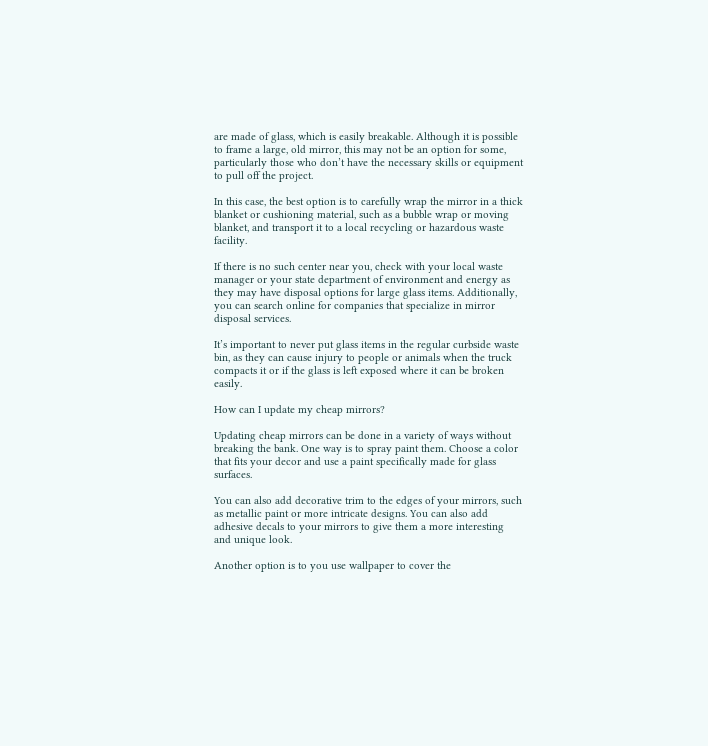are made of glass, which is easily breakable. Although it is possible to frame a large, old mirror, this may not be an option for some, particularly those who don’t have the necessary skills or equipment to pull off the project.

In this case, the best option is to carefully wrap the mirror in a thick blanket or cushioning material, such as a bubble wrap or moving blanket, and transport it to a local recycling or hazardous waste facility.

If there is no such center near you, check with your local waste manager or your state department of environment and energy as they may have disposal options for large glass items. Additionally, you can search online for companies that specialize in mirror disposal services.

It’s important to never put glass items in the regular curbside waste bin, as they can cause injury to people or animals when the truck compacts it or if the glass is left exposed where it can be broken easily.

How can I update my cheap mirrors?

Updating cheap mirrors can be done in a variety of ways without breaking the bank. One way is to spray paint them. Choose a color that fits your decor and use a paint specifically made for glass surfaces.

You can also add decorative trim to the edges of your mirrors, such as metallic paint or more intricate designs. You can also add adhesive decals to your mirrors to give them a more interesting and unique look.

Another option is to you use wallpaper to cover the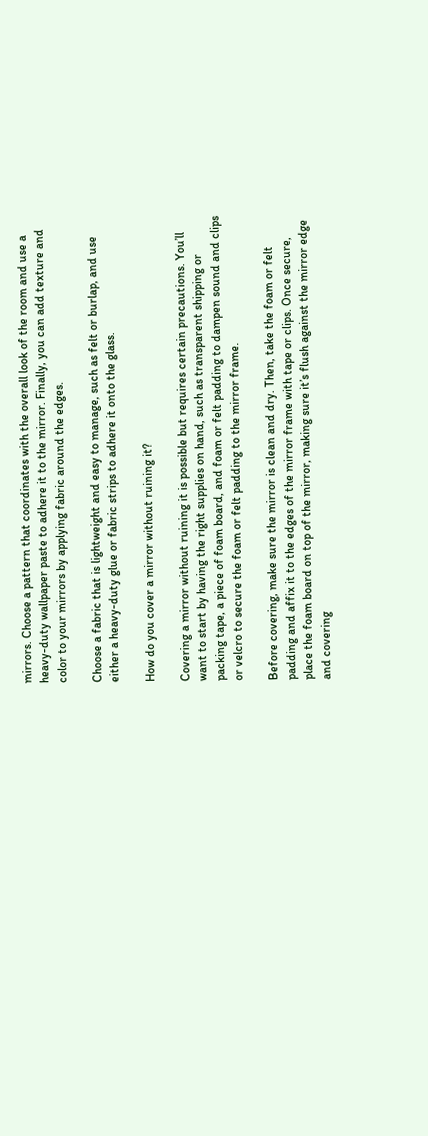mirrors. Choose a pattern that coordinates with the overall look of the room and use a heavy-duty wallpaper paste to adhere it to the mirror. Finally, you can add texture and color to your mirrors by applying fabric around the edges.

Choose a fabric that is lightweight and easy to manage, such as felt or burlap, and use either a heavy-duty glue or fabric strips to adhere it onto the glass.

How do you cover a mirror without ruining it?

Covering a mirror without ruining it is possible but requires certain precautions. You’ll want to start by having the right supplies on hand, such as transparent shipping or packing tape, a piece of foam board, and foam or felt padding to dampen sound and clips or velcro to secure the foam or felt padding to the mirror frame.

Before covering, make sure the mirror is clean and dry. Then, take the foam or felt padding and affix it to the edges of the mirror frame with tape or clips. Once secure, place the foam board on top of the mirror, making sure it’s flush against the mirror edge and covering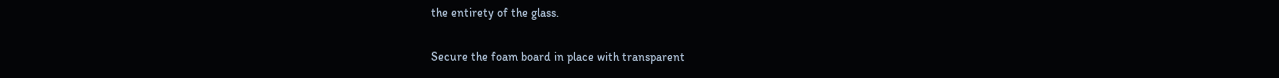the entirety of the glass.

Secure the foam board in place with transparent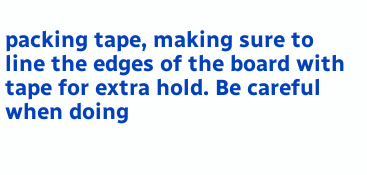packing tape, making sure to line the edges of the board with tape for extra hold. Be careful when doing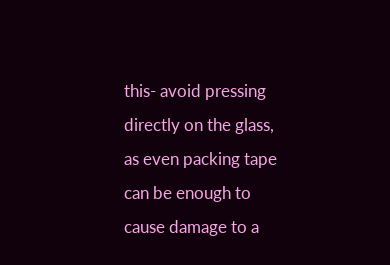this- avoid pressing directly on the glass, as even packing tape can be enough to cause damage to a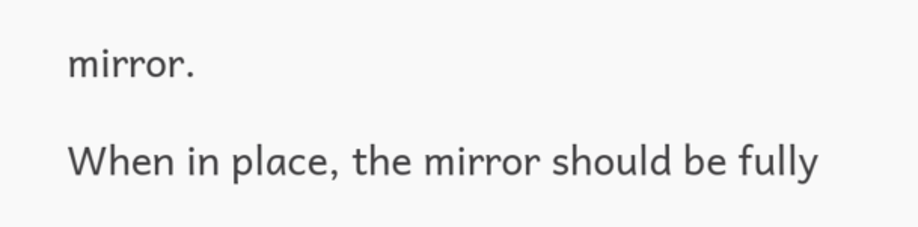mirror.

When in place, the mirror should be fully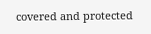covered and protected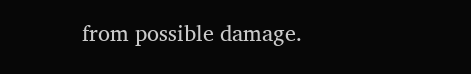from possible damage.